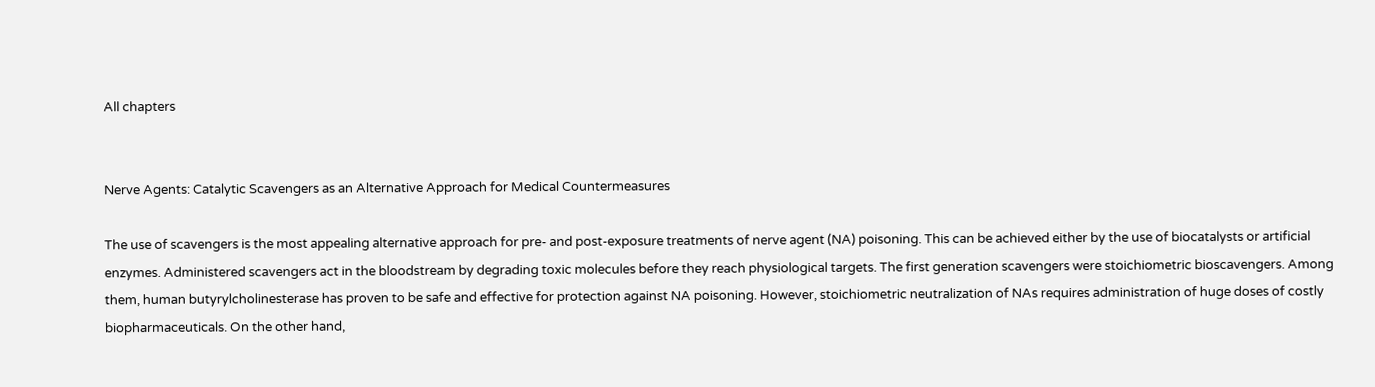All chapters


Nerve Agents: Catalytic Scavengers as an Alternative Approach for Medical Countermeasures

The use of scavengers is the most appealing alternative approach for pre- and post-exposure treatments of nerve agent (NA) poisoning. This can be achieved either by the use of biocatalysts or artificial enzymes. Administered scavengers act in the bloodstream by degrading toxic molecules before they reach physiological targets. The first generation scavengers were stoichiometric bioscavengers. Among them, human butyrylcholinesterase has proven to be safe and effective for protection against NA poisoning. However, stoichiometric neutralization of NAs requires administration of huge doses of costly biopharmaceuticals. On the other hand,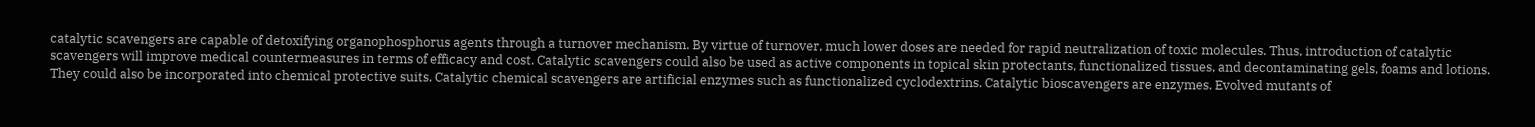catalytic scavengers are capable of detoxifying organophosphorus agents through a turnover mechanism. By virtue of turnover, much lower doses are needed for rapid neutralization of toxic molecules. Thus, introduction of catalytic scavengers will improve medical countermeasures in terms of efficacy and cost. Catalytic scavengers could also be used as active components in topical skin protectants, functionalized tissues, and decontaminating gels, foams and lotions. They could also be incorporated into chemical protective suits. Catalytic chemical scavengers are artificial enzymes such as functionalized cyclodextrins. Catalytic bioscavengers are enzymes. Evolved mutants of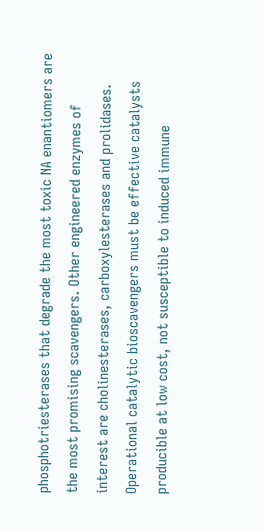phosphotriesterases that degrade the most toxic NA enantiomers are the most promising scavengers. Other engineered enzymes of interest are cholinesterases, carboxylesterases and prolidases. Operational catalytic bioscavengers must be effective catalysts producible at low cost, not susceptible to induced immune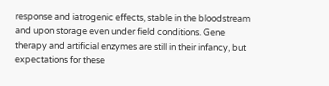response and iatrogenic effects, stable in the bloodstream and upon storage even under field conditions. Gene therapy and artificial enzymes are still in their infancy, but expectations for these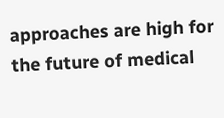approaches are high for the future of medical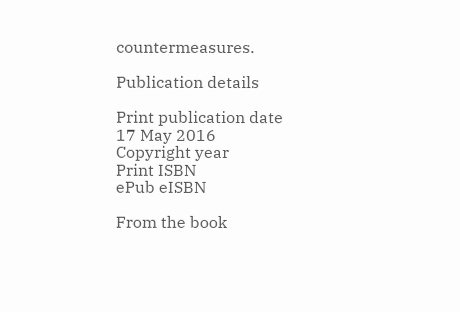countermeasures.

Publication details

Print publication date
17 May 2016
Copyright year
Print ISBN
ePub eISBN

From the book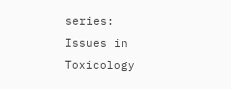series:
Issues in Toxicology